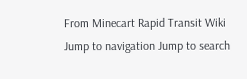From Minecart Rapid Transit Wiki
Jump to navigation Jump to search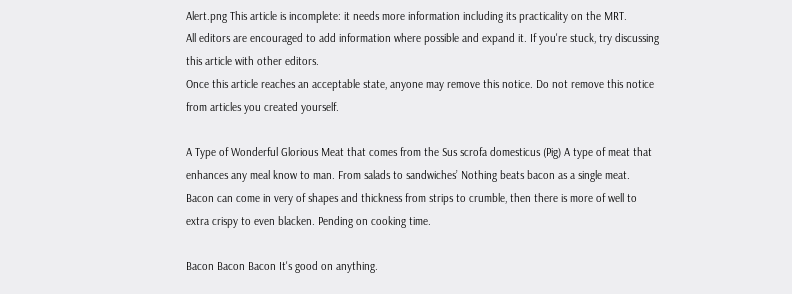Alert.png This article is incomplete: it needs more information including its practicality on the MRT.
All editors are encouraged to add information where possible and expand it. If you're stuck, try discussing this article with other editors.
Once this article reaches an acceptable state, anyone may remove this notice. Do not remove this notice from articles you created yourself.

A Type of Wonderful Glorious Meat that comes from the Sus scrofa domesticus (Pig) A type of meat that enhances any meal know to man. From salads to sandwiches’ Nothing beats bacon as a single meat. Bacon can come in very of shapes and thickness from strips to crumble, then there is more of well to extra crispy to even blacken. Pending on cooking time.

Bacon Bacon Bacon It's good on anything.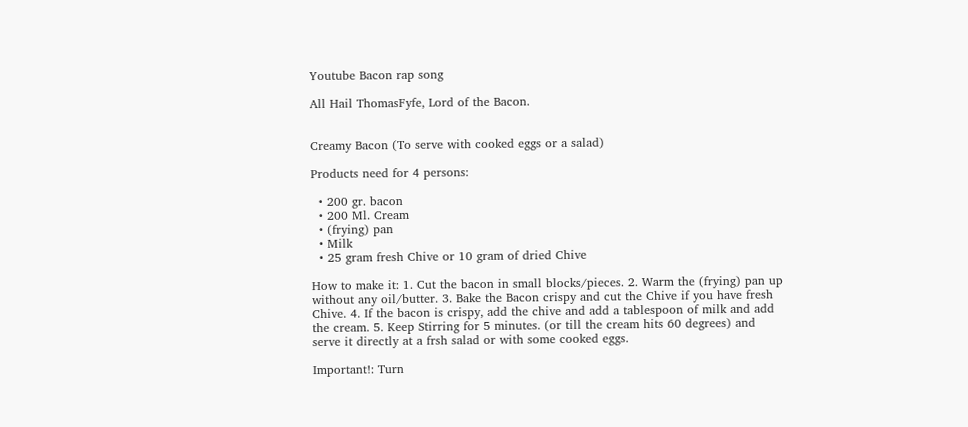Youtube Bacon rap song

All Hail ThomasFyfe, Lord of the Bacon.


Creamy Bacon (To serve with cooked eggs or a salad)

Products need for 4 persons:

  • 200 gr. bacon
  • 200 Ml. Cream
  • (frying) pan
  • Milk
  • 25 gram fresh Chive or 10 gram of dried Chive

How to make it: 1. Cut the bacon in small blocks/pieces. 2. Warm the (frying) pan up without any oil/butter. 3. Bake the Bacon crispy and cut the Chive if you have fresh Chive. 4. If the bacon is crispy, add the chive and add a tablespoon of milk and add the cream. 5. Keep Stirring for 5 minutes. (or till the cream hits 60 degrees) and serve it directly at a frsh salad or with some cooked eggs.

Important!: Turn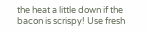the heat a little down if the bacon is scrispy! Use fresh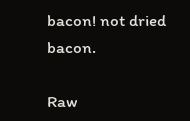bacon! not dried bacon.

Raw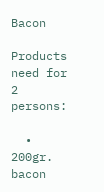Bacon

Products need for 2 persons:

  • 200gr. bacon